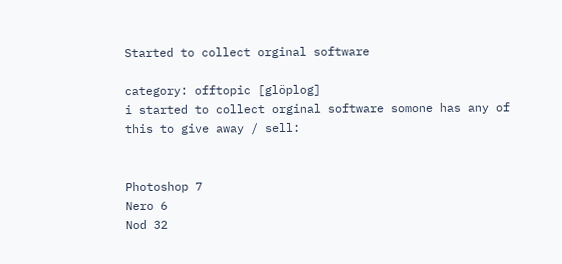Started to collect orginal software

category: offtopic [glöplog]
i started to collect orginal software somone has any of this to give away / sell:


Photoshop 7
Nero 6
Nod 32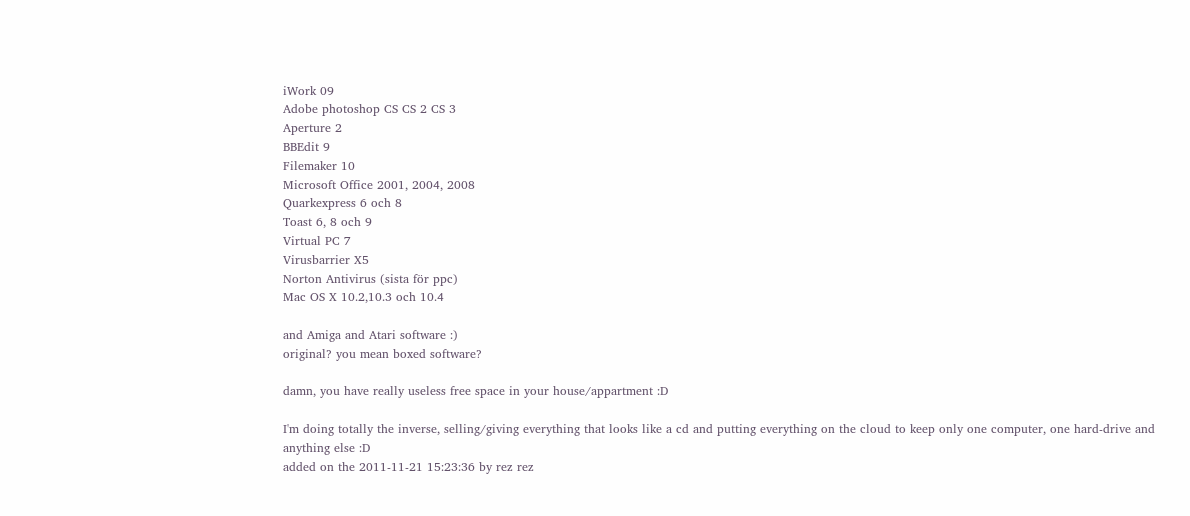iWork 09
Adobe photoshop CS CS 2 CS 3
Aperture 2
BBEdit 9
Filemaker 10
Microsoft Office 2001, 2004, 2008
Quarkexpress 6 och 8
Toast 6, 8 och 9
Virtual PC 7
Virusbarrier X5
Norton Antivirus (sista för ppc)
Mac OS X 10.2,10.3 och 10.4

and Amiga and Atari software :)
original? you mean boxed software?

damn, you have really useless free space in your house/appartment :D

I'm doing totally the inverse, selling/giving everything that looks like a cd and putting everything on the cloud to keep only one computer, one hard-drive and anything else :D
added on the 2011-11-21 15:23:36 by rez rez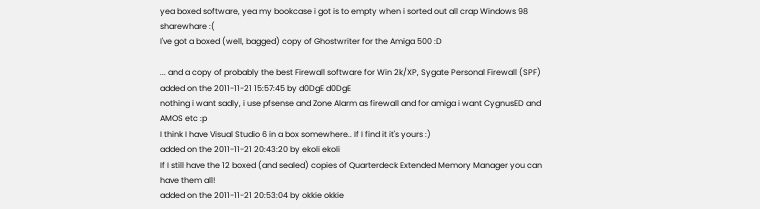yea boxed software, yea my bookcase i got is to empty when i sorted out all crap Windows 98 sharewhare :(
I've got a boxed (well, bagged) copy of Ghostwriter for the Amiga 500 :D

... and a copy of probably the best Firewall software for Win 2k/XP, Sygate Personal Firewall (SPF)
added on the 2011-11-21 15:57:45 by d0DgE d0DgE
nothing i want sadly, i use pfsense and Zone Alarm as firewall and for amiga i want CygnusED and AMOS etc :p
I think I have Visual Studio 6 in a box somewhere.. If I find it it's yours :)
added on the 2011-11-21 20:43:20 by ekoli ekoli
If I still have the 12 boxed (and sealed) copies of Quarterdeck Extended Memory Manager you can have them all!
added on the 2011-11-21 20:53:04 by okkie okkie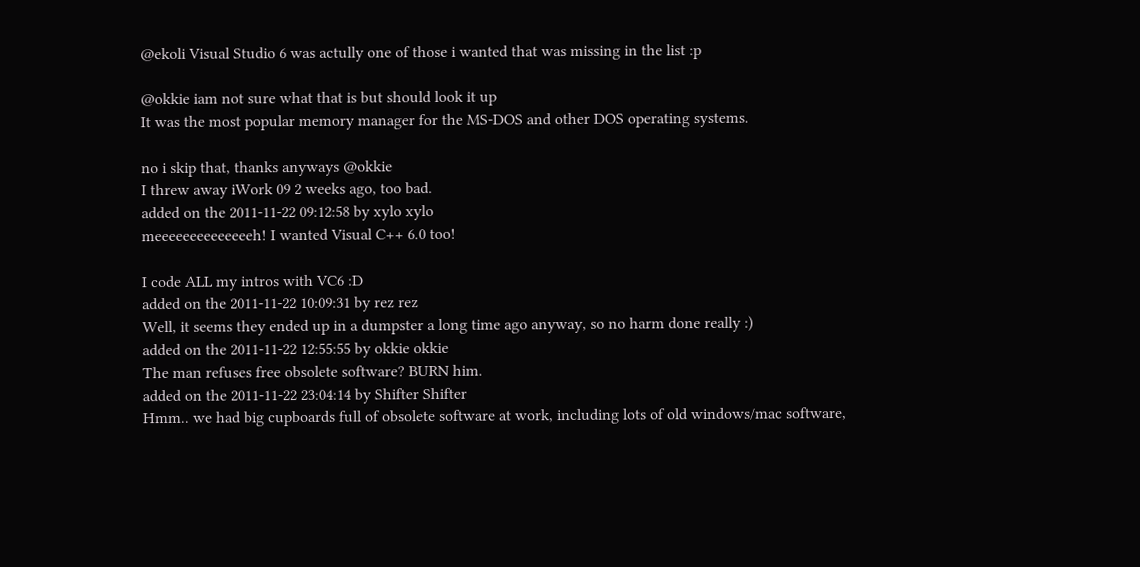@ekoli Visual Studio 6 was actully one of those i wanted that was missing in the list :p

@okkie iam not sure what that is but should look it up
It was the most popular memory manager for the MS-DOS and other DOS operating systems.

no i skip that, thanks anyways @okkie
I threw away iWork 09 2 weeks ago, too bad.
added on the 2011-11-22 09:12:58 by xylo xylo
meeeeeeeeeeeeeeh! I wanted Visual C++ 6.0 too!

I code ALL my intros with VC6 :D
added on the 2011-11-22 10:09:31 by rez rez
Well, it seems they ended up in a dumpster a long time ago anyway, so no harm done really :)
added on the 2011-11-22 12:55:55 by okkie okkie
The man refuses free obsolete software? BURN him.
added on the 2011-11-22 23:04:14 by Shifter Shifter
Hmm.. we had big cupboards full of obsolete software at work, including lots of old windows/mac software,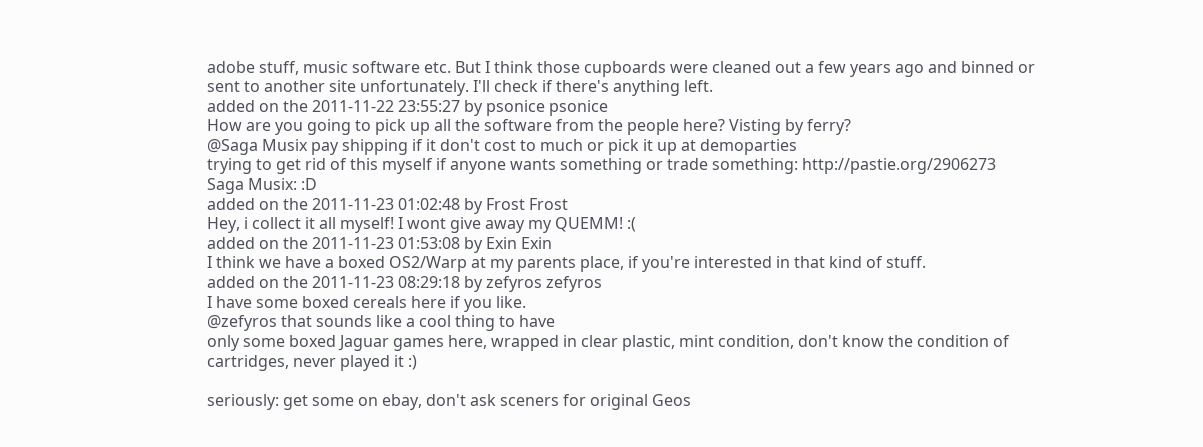adobe stuff, music software etc. But I think those cupboards were cleaned out a few years ago and binned or sent to another site unfortunately. I'll check if there's anything left.
added on the 2011-11-22 23:55:27 by psonice psonice
How are you going to pick up all the software from the people here? Visting by ferry?
@Saga Musix pay shipping if it don't cost to much or pick it up at demoparties
trying to get rid of this myself if anyone wants something or trade something: http://pastie.org/2906273
Saga Musix: :D
added on the 2011-11-23 01:02:48 by Frost Frost
Hey, i collect it all myself! I wont give away my QUEMM! :(
added on the 2011-11-23 01:53:08 by Exin Exin
I think we have a boxed OS2/Warp at my parents place, if you're interested in that kind of stuff.
added on the 2011-11-23 08:29:18 by zefyros zefyros
I have some boxed cereals here if you like.
@zefyros that sounds like a cool thing to have
only some boxed Jaguar games here, wrapped in clear plastic, mint condition, don't know the condition of cartridges, never played it :)

seriously: get some on ebay, don't ask sceners for original Geos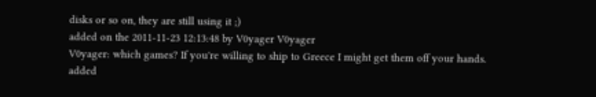disks or so on, they are still using it ;)
added on the 2011-11-23 12:13:48 by V0yager V0yager
V0yager: which games? If you're willing to ship to Greece I might get them off your hands.
added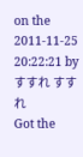on the 2011-11-25 20:22:21 by すすれ すすれ
Got the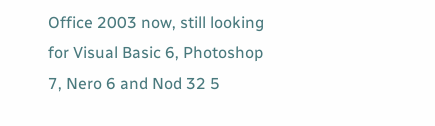Office 2003 now, still looking for Visual Basic 6, Photoshop 7, Nero 6 and Nod 32 5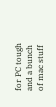for PC tough and a bunch of mac stuff